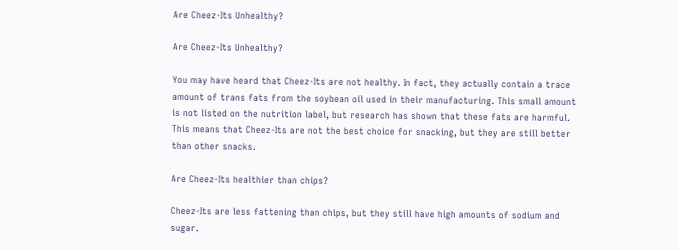Are Cheez-Its Unhealthy?

Are Cheez-Its Unhealthy?

You may have heard that Cheez-Its are not healthy. In fact, they actually contain a trace amount of trans fats from the soybean oil used in their manufacturing. This small amount is not listed on the nutrition label, but research has shown that these fats are harmful. This means that Cheez-Its are not the best choice for snacking, but they are still better than other snacks.

Are Cheez-Its healthier than chips?

Cheez-Its are less fattening than chips, but they still have high amounts of sodium and sugar.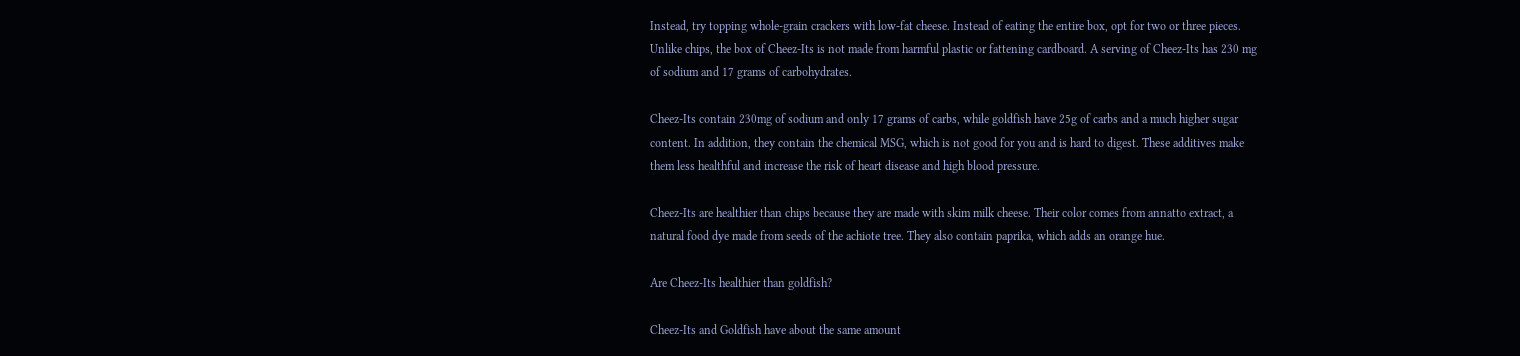Instead, try topping whole-grain crackers with low-fat cheese. Instead of eating the entire box, opt for two or three pieces. Unlike chips, the box of Cheez-Its is not made from harmful plastic or fattening cardboard. A serving of Cheez-Its has 230 mg of sodium and 17 grams of carbohydrates.

Cheez-Its contain 230mg of sodium and only 17 grams of carbs, while goldfish have 25g of carbs and a much higher sugar content. In addition, they contain the chemical MSG, which is not good for you and is hard to digest. These additives make them less healthful and increase the risk of heart disease and high blood pressure.

Cheez-Its are healthier than chips because they are made with skim milk cheese. Their color comes from annatto extract, a natural food dye made from seeds of the achiote tree. They also contain paprika, which adds an orange hue.

Are Cheez-Its healthier than goldfish?

Cheez-Its and Goldfish have about the same amount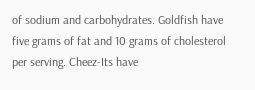of sodium and carbohydrates. Goldfish have five grams of fat and 10 grams of cholesterol per serving. Cheez-Its have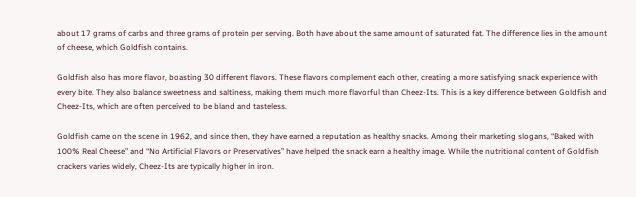about 17 grams of carbs and three grams of protein per serving. Both have about the same amount of saturated fat. The difference lies in the amount of cheese, which Goldfish contains.

Goldfish also has more flavor, boasting 30 different flavors. These flavors complement each other, creating a more satisfying snack experience with every bite. They also balance sweetness and saltiness, making them much more flavorful than Cheez-Its. This is a key difference between Goldfish and Cheez-Its, which are often perceived to be bland and tasteless.

Goldfish came on the scene in 1962, and since then, they have earned a reputation as healthy snacks. Among their marketing slogans, “Baked with 100% Real Cheese” and “No Artificial Flavors or Preservatives” have helped the snack earn a healthy image. While the nutritional content of Goldfish crackers varies widely, Cheez-Its are typically higher in iron.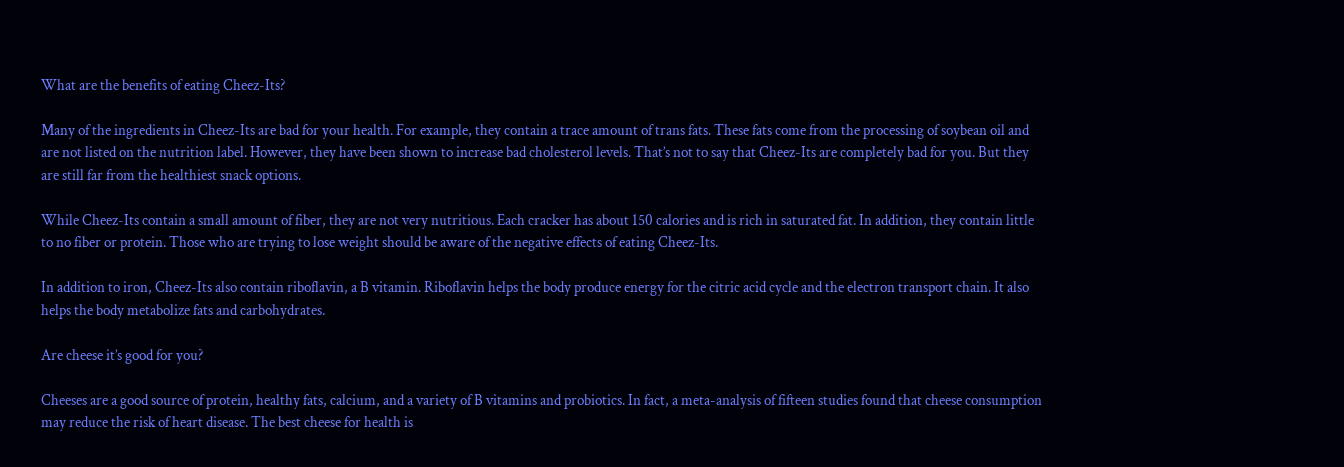What are the benefits of eating Cheez-Its?

Many of the ingredients in Cheez-Its are bad for your health. For example, they contain a trace amount of trans fats. These fats come from the processing of soybean oil and are not listed on the nutrition label. However, they have been shown to increase bad cholesterol levels. That’s not to say that Cheez-Its are completely bad for you. But they are still far from the healthiest snack options.

While Cheez-Its contain a small amount of fiber, they are not very nutritious. Each cracker has about 150 calories and is rich in saturated fat. In addition, they contain little to no fiber or protein. Those who are trying to lose weight should be aware of the negative effects of eating Cheez-Its.

In addition to iron, Cheez-Its also contain riboflavin, a B vitamin. Riboflavin helps the body produce energy for the citric acid cycle and the electron transport chain. It also helps the body metabolize fats and carbohydrates.

Are cheese it’s good for you?

Cheeses are a good source of protein, healthy fats, calcium, and a variety of B vitamins and probiotics. In fact, a meta-analysis of fifteen studies found that cheese consumption may reduce the risk of heart disease. The best cheese for health is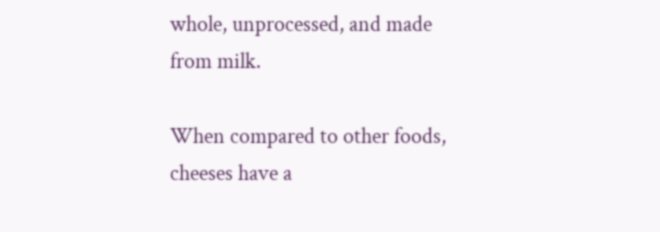whole, unprocessed, and made from milk.

When compared to other foods, cheeses have a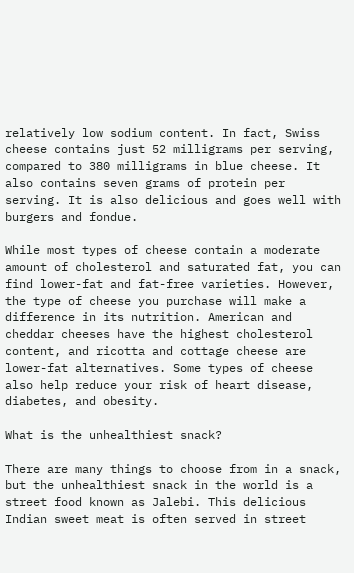relatively low sodium content. In fact, Swiss cheese contains just 52 milligrams per serving, compared to 380 milligrams in blue cheese. It also contains seven grams of protein per serving. It is also delicious and goes well with burgers and fondue.

While most types of cheese contain a moderate amount of cholesterol and saturated fat, you can find lower-fat and fat-free varieties. However, the type of cheese you purchase will make a difference in its nutrition. American and cheddar cheeses have the highest cholesterol content, and ricotta and cottage cheese are lower-fat alternatives. Some types of cheese also help reduce your risk of heart disease, diabetes, and obesity.

What is the unhealthiest snack?

There are many things to choose from in a snack, but the unhealthiest snack in the world is a street food known as Jalebi. This delicious Indian sweet meat is often served in street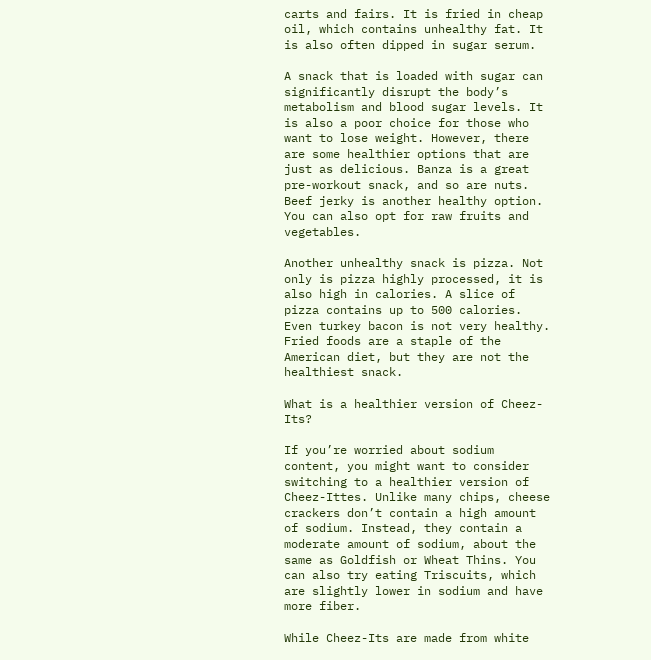carts and fairs. It is fried in cheap oil, which contains unhealthy fat. It is also often dipped in sugar serum.

A snack that is loaded with sugar can significantly disrupt the body’s metabolism and blood sugar levels. It is also a poor choice for those who want to lose weight. However, there are some healthier options that are just as delicious. Banza is a great pre-workout snack, and so are nuts. Beef jerky is another healthy option. You can also opt for raw fruits and vegetables.

Another unhealthy snack is pizza. Not only is pizza highly processed, it is also high in calories. A slice of pizza contains up to 500 calories. Even turkey bacon is not very healthy. Fried foods are a staple of the American diet, but they are not the healthiest snack.

What is a healthier version of Cheez-Its?

If you’re worried about sodium content, you might want to consider switching to a healthier version of Cheez-Ittes. Unlike many chips, cheese crackers don’t contain a high amount of sodium. Instead, they contain a moderate amount of sodium, about the same as Goldfish or Wheat Thins. You can also try eating Triscuits, which are slightly lower in sodium and have more fiber.

While Cheez-Its are made from white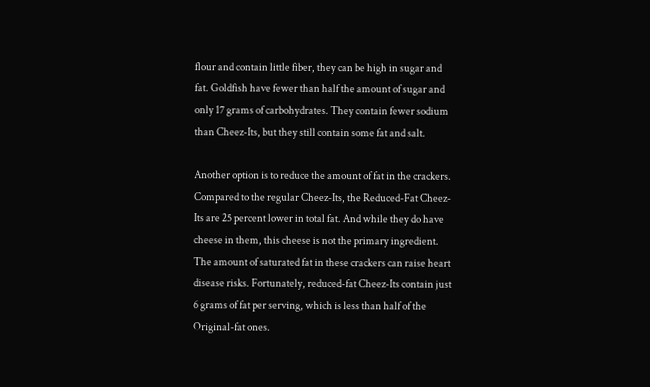flour and contain little fiber, they can be high in sugar and fat. Goldfish have fewer than half the amount of sugar and only 17 grams of carbohydrates. They contain fewer sodium than Cheez-Its, but they still contain some fat and salt.

Another option is to reduce the amount of fat in the crackers. Compared to the regular Cheez-Its, the Reduced-Fat Cheez-Its are 25 percent lower in total fat. And while they do have cheese in them, this cheese is not the primary ingredient. The amount of saturated fat in these crackers can raise heart disease risks. Fortunately, reduced-fat Cheez-Its contain just 6 grams of fat per serving, which is less than half of the Original-fat ones.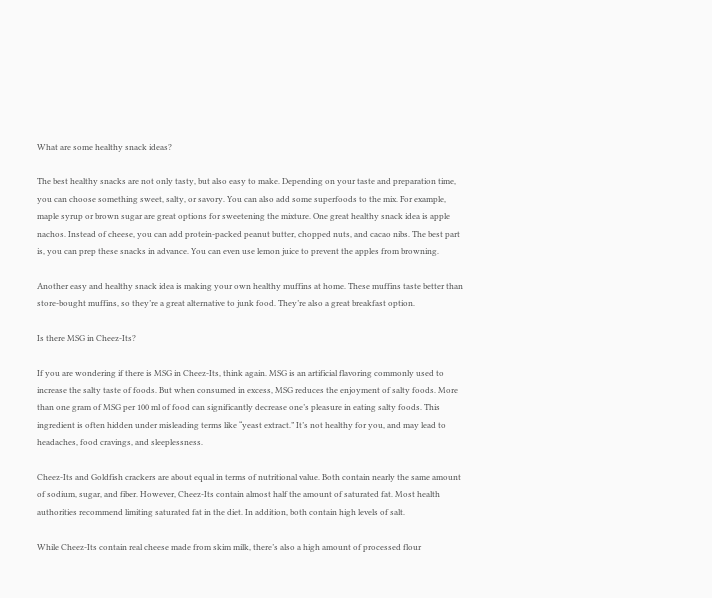What are some healthy snack ideas?

The best healthy snacks are not only tasty, but also easy to make. Depending on your taste and preparation time, you can choose something sweet, salty, or savory. You can also add some superfoods to the mix. For example, maple syrup or brown sugar are great options for sweetening the mixture. One great healthy snack idea is apple nachos. Instead of cheese, you can add protein-packed peanut butter, chopped nuts, and cacao nibs. The best part is, you can prep these snacks in advance. You can even use lemon juice to prevent the apples from browning.

Another easy and healthy snack idea is making your own healthy muffins at home. These muffins taste better than store-bought muffins, so they’re a great alternative to junk food. They’re also a great breakfast option.

Is there MSG in Cheez-Its?

If you are wondering if there is MSG in Cheez-Its, think again. MSG is an artificial flavoring commonly used to increase the salty taste of foods. But when consumed in excess, MSG reduces the enjoyment of salty foods. More than one gram of MSG per 100 ml of food can significantly decrease one’s pleasure in eating salty foods. This ingredient is often hidden under misleading terms like “yeast extract.” It’s not healthy for you, and may lead to headaches, food cravings, and sleeplessness.

Cheez-Its and Goldfish crackers are about equal in terms of nutritional value. Both contain nearly the same amount of sodium, sugar, and fiber. However, Cheez-Its contain almost half the amount of saturated fat. Most health authorities recommend limiting saturated fat in the diet. In addition, both contain high levels of salt.

While Cheez-Its contain real cheese made from skim milk, there’s also a high amount of processed flour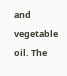and vegetable oil. The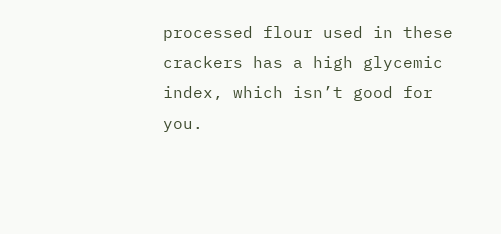processed flour used in these crackers has a high glycemic index, which isn’t good for you.